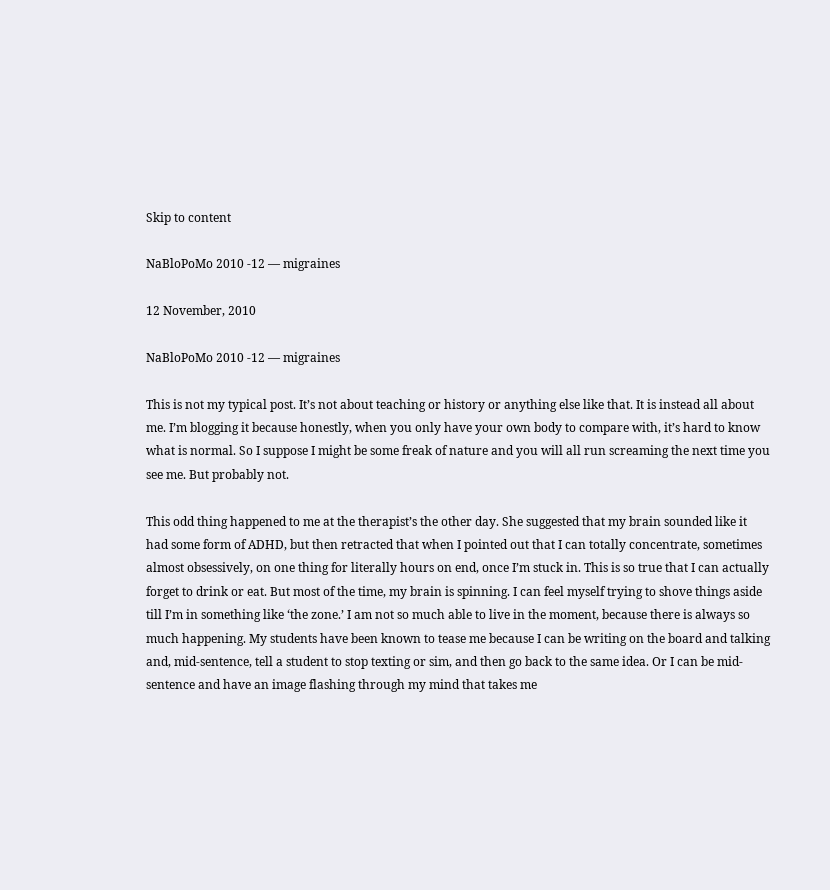Skip to content

NaBloPoMo 2010 -12 — migraines

12 November, 2010

NaBloPoMo 2010 -12 — migraines

This is not my typical post. It’s not about teaching or history or anything else like that. It is instead all about me. I’m blogging it because honestly, when you only have your own body to compare with, it’s hard to know what is normal. So I suppose I might be some freak of nature and you will all run screaming the next time you see me. But probably not.

This odd thing happened to me at the therapist’s the other day. She suggested that my brain sounded like it had some form of ADHD, but then retracted that when I pointed out that I can totally concentrate, sometimes almost obsessively, on one thing for literally hours on end, once I’m stuck in. This is so true that I can actually forget to drink or eat. But most of the time, my brain is spinning. I can feel myself trying to shove things aside till I’m in something like ‘the zone.’ I am not so much able to live in the moment, because there is always so much happening. My students have been known to tease me because I can be writing on the board and talking and, mid-sentence, tell a student to stop texting or sim, and then go back to the same idea. Or I can be mid-sentence and have an image flashing through my mind that takes me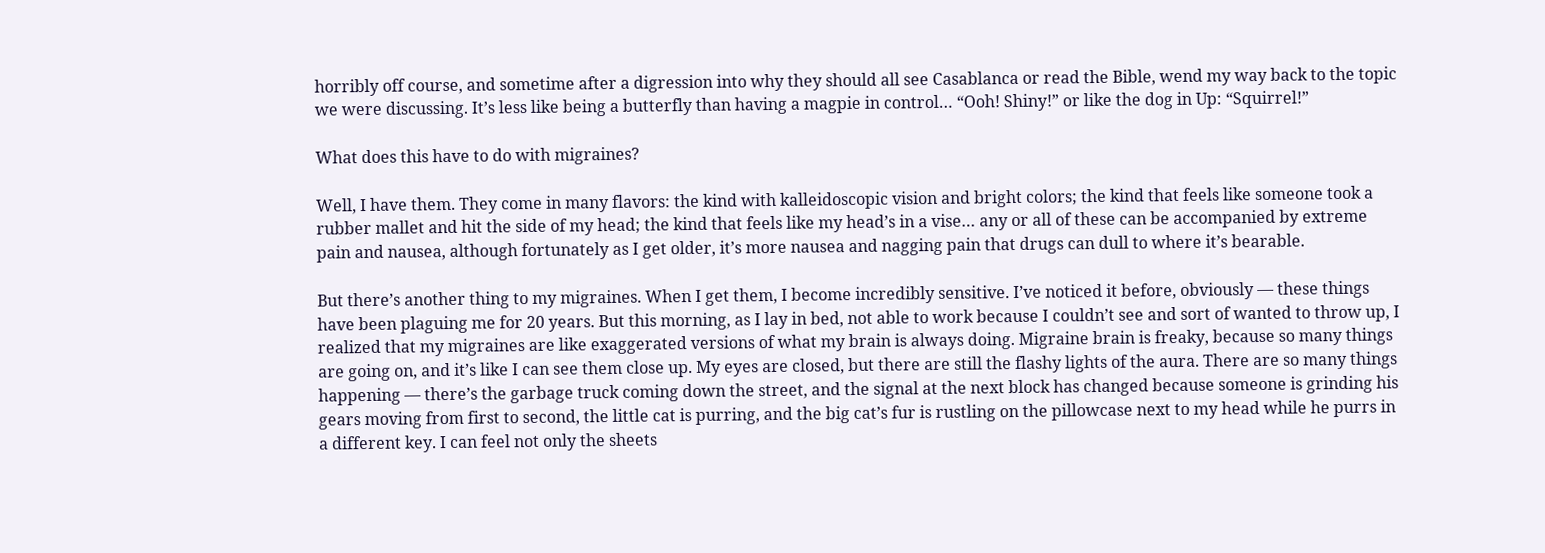horribly off course, and sometime after a digression into why they should all see Casablanca or read the Bible, wend my way back to the topic we were discussing. It’s less like being a butterfly than having a magpie in control… “Ooh! Shiny!” or like the dog in Up: “Squirrel!”

What does this have to do with migraines?

Well, I have them. They come in many flavors: the kind with kalleidoscopic vision and bright colors; the kind that feels like someone took a rubber mallet and hit the side of my head; the kind that feels like my head’s in a vise… any or all of these can be accompanied by extreme pain and nausea, although fortunately as I get older, it’s more nausea and nagging pain that drugs can dull to where it’s bearable.

But there’s another thing to my migraines. When I get them, I become incredibly sensitive. I’ve noticed it before, obviously — these things have been plaguing me for 20 years. But this morning, as I lay in bed, not able to work because I couldn’t see and sort of wanted to throw up, I realized that my migraines are like exaggerated versions of what my brain is always doing. Migraine brain is freaky, because so many things are going on, and it’s like I can see them close up. My eyes are closed, but there are still the flashy lights of the aura. There are so many things happening — there’s the garbage truck coming down the street, and the signal at the next block has changed because someone is grinding his gears moving from first to second, the little cat is purring, and the big cat’s fur is rustling on the pillowcase next to my head while he purrs in a different key. I can feel not only the sheets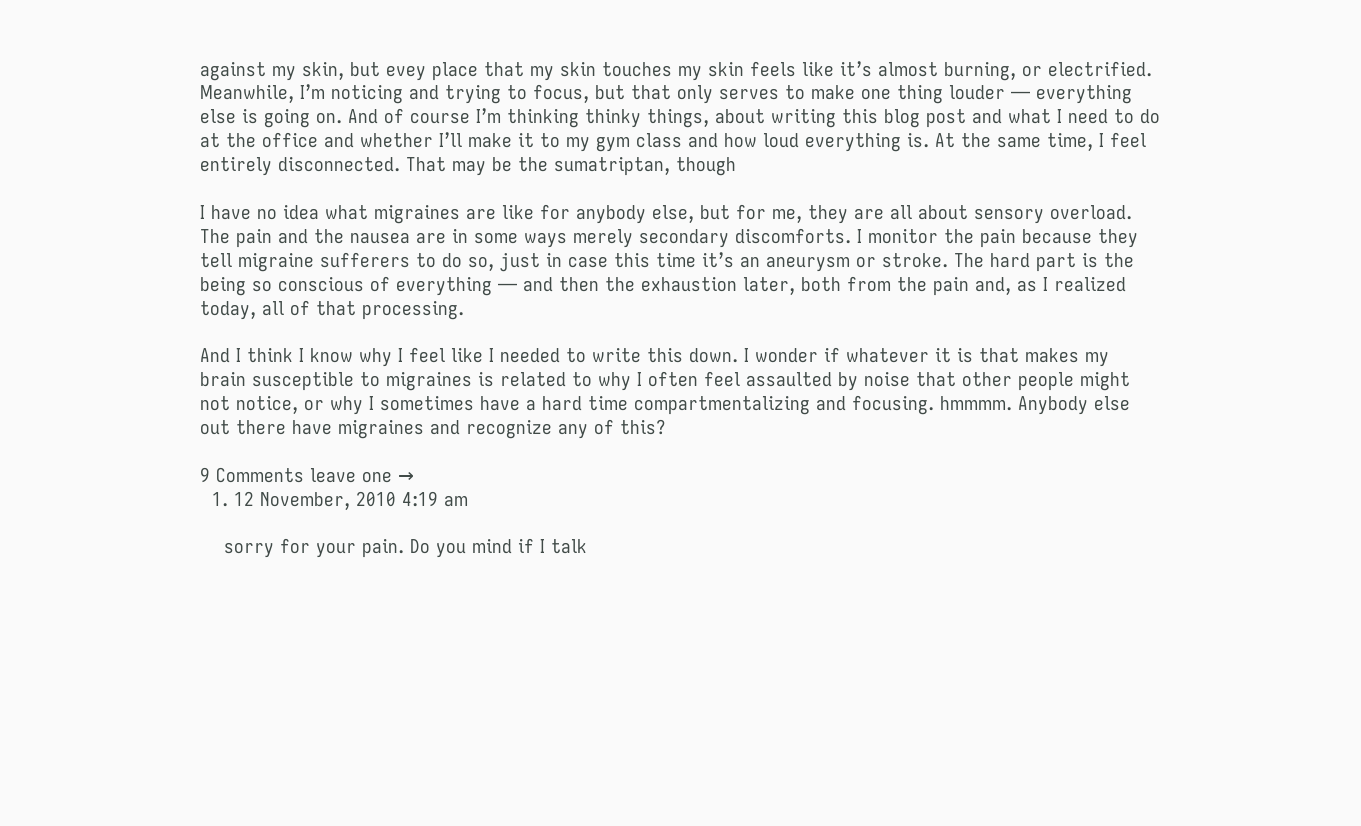against my skin, but evey place that my skin touches my skin feels like it’s almost burning, or electrified. Meanwhile, I’m noticing and trying to focus, but that only serves to make one thing louder — everything else is going on. And of course I’m thinking thinky things, about writing this blog post and what I need to do at the office and whether I’ll make it to my gym class and how loud everything is. At the same time, I feel entirely disconnected. That may be the sumatriptan, though

I have no idea what migraines are like for anybody else, but for me, they are all about sensory overload. The pain and the nausea are in some ways merely secondary discomforts. I monitor the pain because they tell migraine sufferers to do so, just in case this time it’s an aneurysm or stroke. The hard part is the being so conscious of everything — and then the exhaustion later, both from the pain and, as I realized today, all of that processing.

And I think I know why I feel like I needed to write this down. I wonder if whatever it is that makes my brain susceptible to migraines is related to why I often feel assaulted by noise that other people might not notice, or why I sometimes have a hard time compartmentalizing and focusing. hmmmm. Anybody else out there have migraines and recognize any of this?

9 Comments leave one →
  1. 12 November, 2010 4:19 am

    sorry for your pain. Do you mind if I talk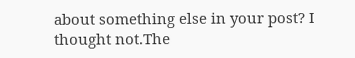about something else in your post? I thought not.The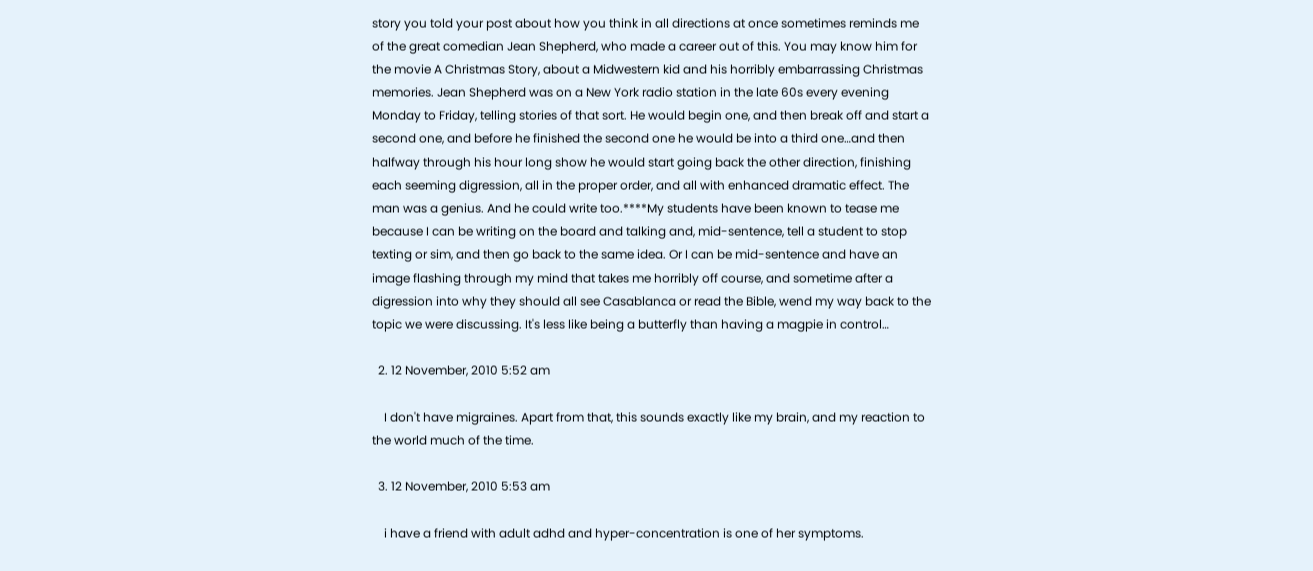story you told your post about how you think in all directions at once sometimes reminds me of the great comedian Jean Shepherd, who made a career out of this. You may know him for the movie A Christmas Story, about a Midwestern kid and his horribly embarrassing Christmas memories. Jean Shepherd was on a New York radio station in the late 60s every evening Monday to Friday, telling stories of that sort. He would begin one, and then break off and start a second one, and before he finished the second one he would be into a third one…and then halfway through his hour long show he would start going back the other direction, finishing each seeming digression, all in the proper order, and all with enhanced dramatic effect. The man was a genius. And he could write too.****My students have been known to tease me because I can be writing on the board and talking and, mid-sentence, tell a student to stop texting or sim, and then go back to the same idea. Or I can be mid-sentence and have an image flashing through my mind that takes me horribly off course, and sometime after a digression into why they should all see Casablanca or read the Bible, wend my way back to the topic we were discussing. It's less like being a butterfly than having a magpie in control…

  2. 12 November, 2010 5:52 am

    I don't have migraines. Apart from that, this sounds exactly like my brain, and my reaction to the world much of the time.

  3. 12 November, 2010 5:53 am

    i have a friend with adult adhd and hyper-concentration is one of her symptoms.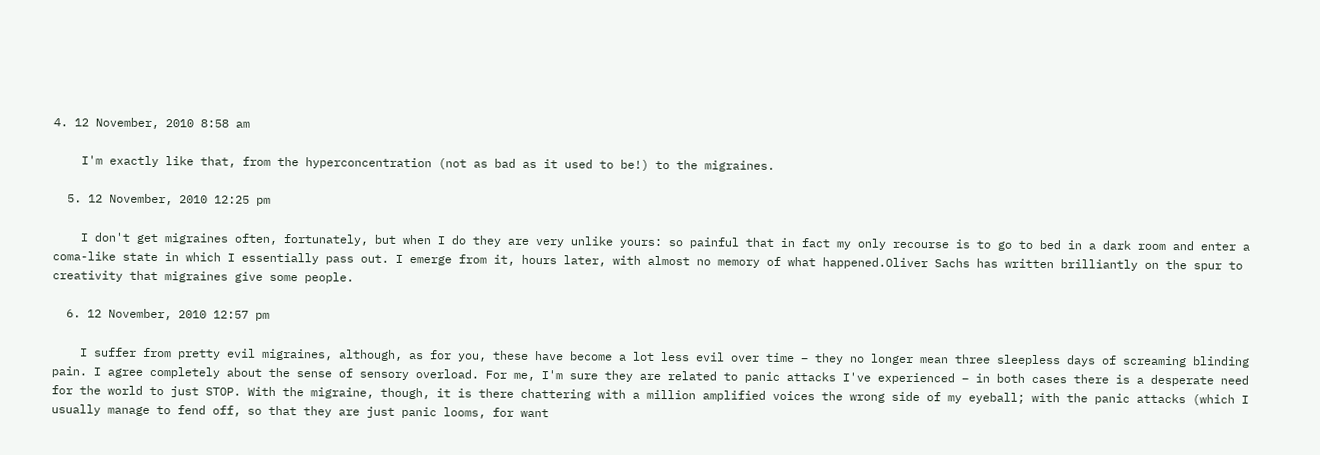4. 12 November, 2010 8:58 am

    I'm exactly like that, from the hyperconcentration (not as bad as it used to be!) to the migraines.

  5. 12 November, 2010 12:25 pm

    I don't get migraines often, fortunately, but when I do they are very unlike yours: so painful that in fact my only recourse is to go to bed in a dark room and enter a coma-like state in which I essentially pass out. I emerge from it, hours later, with almost no memory of what happened.Oliver Sachs has written brilliantly on the spur to creativity that migraines give some people.

  6. 12 November, 2010 12:57 pm

    I suffer from pretty evil migraines, although, as for you, these have become a lot less evil over time – they no longer mean three sleepless days of screaming blinding pain. I agree completely about the sense of sensory overload. For me, I'm sure they are related to panic attacks I've experienced – in both cases there is a desperate need for the world to just STOP. With the migraine, though, it is there chattering with a million amplified voices the wrong side of my eyeball; with the panic attacks (which I usually manage to fend off, so that they are just panic looms, for want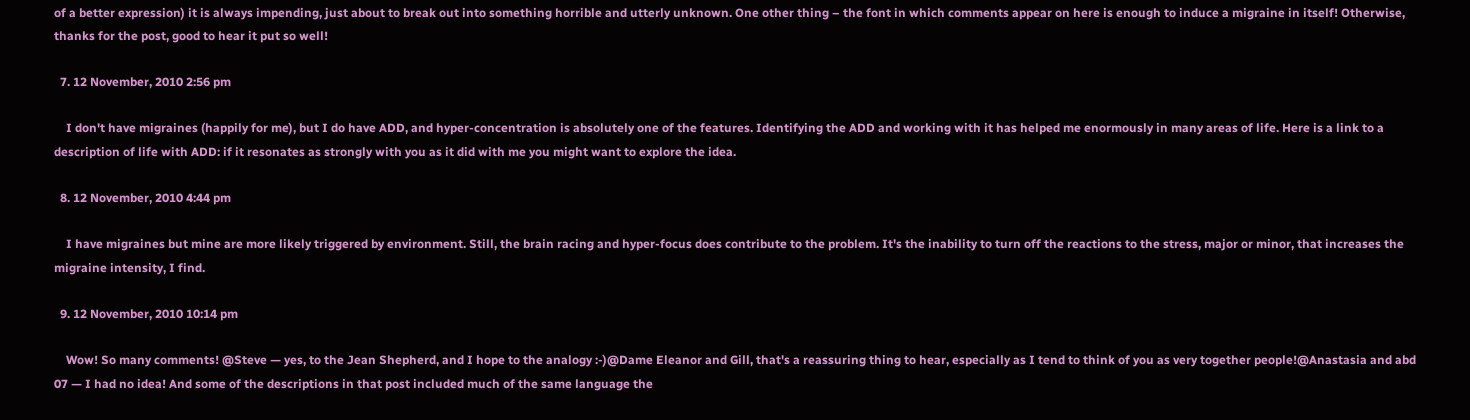of a better expression) it is always impending, just about to break out into something horrible and utterly unknown. One other thing – the font in which comments appear on here is enough to induce a migraine in itself! Otherwise, thanks for the post, good to hear it put so well!

  7. 12 November, 2010 2:56 pm

    I don't have migraines (happily for me), but I do have ADD, and hyper-concentration is absolutely one of the features. Identifying the ADD and working with it has helped me enormously in many areas of life. Here is a link to a description of life with ADD: if it resonates as strongly with you as it did with me you might want to explore the idea.

  8. 12 November, 2010 4:44 pm

    I have migraines but mine are more likely triggered by environment. Still, the brain racing and hyper-focus does contribute to the problem. It's the inability to turn off the reactions to the stress, major or minor, that increases the migraine intensity, I find.

  9. 12 November, 2010 10:14 pm

    Wow! So many comments! @Steve — yes, to the Jean Shepherd, and I hope to the analogy :-)@Dame Eleanor and Gill, that's a reassuring thing to hear, especially as I tend to think of you as very together people!@Anastasia and abd 07 — I had no idea! And some of the descriptions in that post included much of the same language the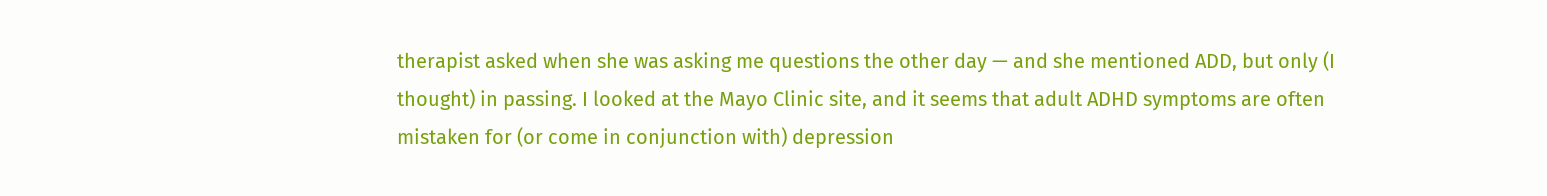therapist asked when she was asking me questions the other day — and she mentioned ADD, but only (I thought) in passing. I looked at the Mayo Clinic site, and it seems that adult ADHD symptoms are often mistaken for (or come in conjunction with) depression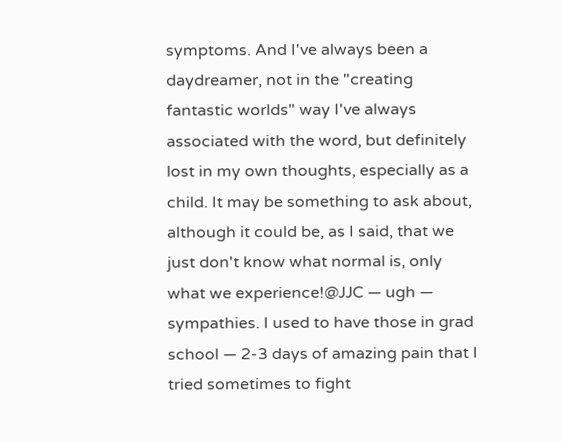symptoms. And I've always been a daydreamer, not in the "creating fantastic worlds" way I've always associated with the word, but definitely lost in my own thoughts, especially as a child. It may be something to ask about, although it could be, as I said, that we just don't know what normal is, only what we experience!@JJC — ugh — sympathies. I used to have those in grad school — 2-3 days of amazing pain that I tried sometimes to fight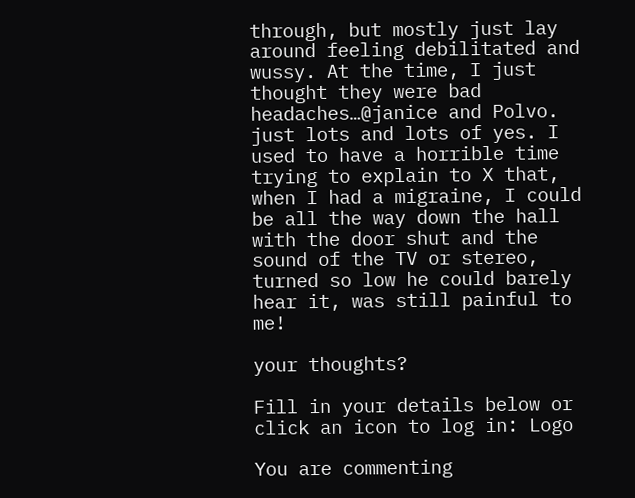through, but mostly just lay around feeling debilitated and wussy. At the time, I just thought they were bad headaches…@janice and Polvo. just lots and lots of yes. I used to have a horrible time trying to explain to X that, when I had a migraine, I could be all the way down the hall with the door shut and the sound of the TV or stereo, turned so low he could barely hear it, was still painful to me!

your thoughts?

Fill in your details below or click an icon to log in: Logo

You are commenting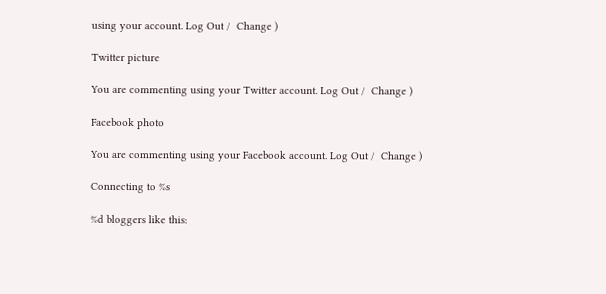using your account. Log Out /  Change )

Twitter picture

You are commenting using your Twitter account. Log Out /  Change )

Facebook photo

You are commenting using your Facebook account. Log Out /  Change )

Connecting to %s

%d bloggers like this: